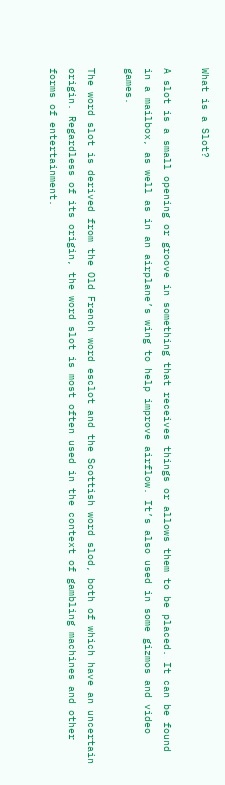What is a Slot?

A slot is a small opening or groove in something that receives things or allows them to be placed. It can be found in a mailbox, as well as in an airplane’s wing to help improve airflow. It’s also used in some gizmos and video games.

The word slot is derived from the Old French word esclot and the Scottish word slod, both of which have an uncertain origin. Regardless of its origin, the word slot is most often used in the context of gambling machines and other forms of entertainment.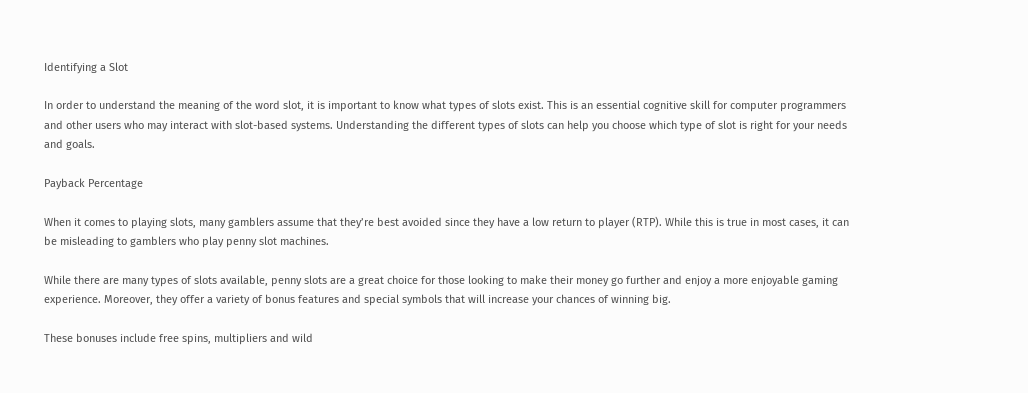Identifying a Slot

In order to understand the meaning of the word slot, it is important to know what types of slots exist. This is an essential cognitive skill for computer programmers and other users who may interact with slot-based systems. Understanding the different types of slots can help you choose which type of slot is right for your needs and goals.

Payback Percentage

When it comes to playing slots, many gamblers assume that they’re best avoided since they have a low return to player (RTP). While this is true in most cases, it can be misleading to gamblers who play penny slot machines.

While there are many types of slots available, penny slots are a great choice for those looking to make their money go further and enjoy a more enjoyable gaming experience. Moreover, they offer a variety of bonus features and special symbols that will increase your chances of winning big.

These bonuses include free spins, multipliers and wild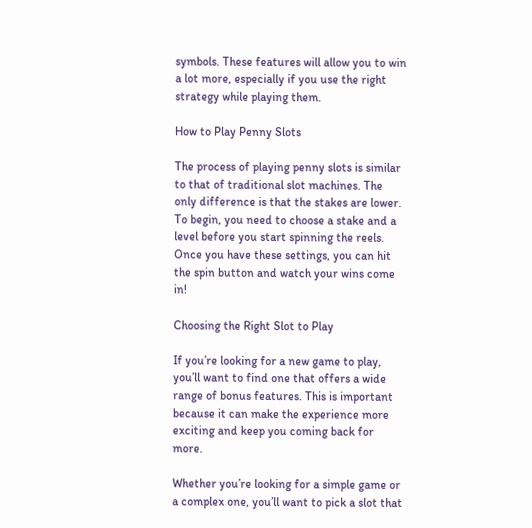symbols. These features will allow you to win a lot more, especially if you use the right strategy while playing them.

How to Play Penny Slots

The process of playing penny slots is similar to that of traditional slot machines. The only difference is that the stakes are lower. To begin, you need to choose a stake and a level before you start spinning the reels. Once you have these settings, you can hit the spin button and watch your wins come in!

Choosing the Right Slot to Play

If you’re looking for a new game to play, you’ll want to find one that offers a wide range of bonus features. This is important because it can make the experience more exciting and keep you coming back for more.

Whether you’re looking for a simple game or a complex one, you’ll want to pick a slot that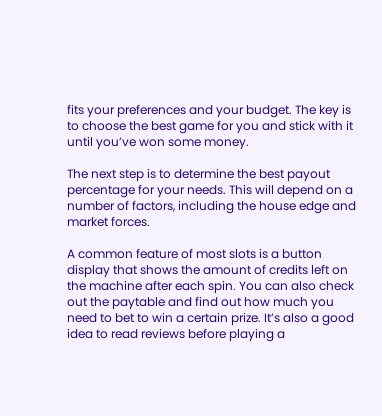fits your preferences and your budget. The key is to choose the best game for you and stick with it until you’ve won some money.

The next step is to determine the best payout percentage for your needs. This will depend on a number of factors, including the house edge and market forces.

A common feature of most slots is a button display that shows the amount of credits left on the machine after each spin. You can also check out the paytable and find out how much you need to bet to win a certain prize. It’s also a good idea to read reviews before playing a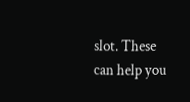slot. These can help you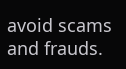avoid scams and frauds.